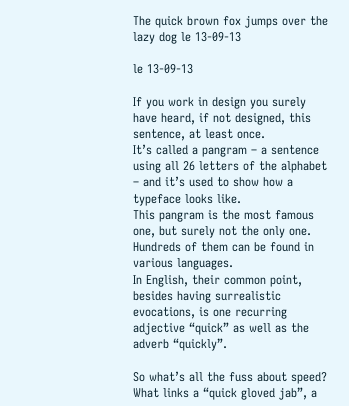The quick brown fox jumps over the lazy dog le 13-09-13

le 13-09-13

If you work in design you surely have heard, if not designed, this sentence, at least once.
It’s called a pangram – a sentence using all 26 letters of the alphabet – and it’s used to show how a typeface looks like.
This pangram is the most famous one, but surely not the only one. Hundreds of them can be found in various languages.
In English, their common point, besides having surrealistic evocations, is one recurring adjective “quick” as well as the adverb “quickly”.

So what’s all the fuss about speed? What links a “quick gloved jab”, a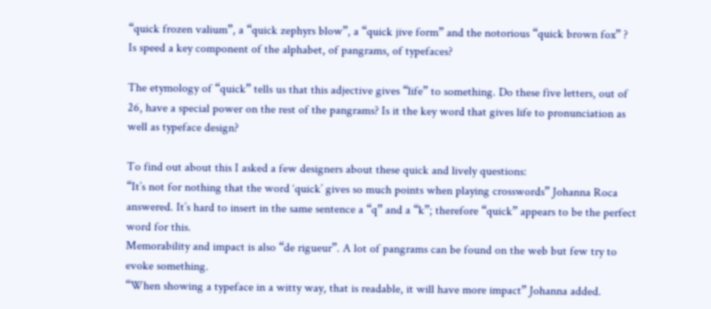“quick frozen valium”, a “quick zephyrs blow”, a “quick jive form” and the notorious “quick brown fox” ?
Is speed a key component of the alphabet, of pangrams, of typefaces?

The etymology of “quick” tells us that this adjective gives “life” to something. Do these five letters, out of 26, have a special power on the rest of the pangrams? Is it the key word that gives life to pronunciation as well as typeface design?

To find out about this I asked a few designers about these quick and lively questions:
“It’s not for nothing that the word ‘quick’ gives so much points when playing crosswords” Johanna Roca answered. It’s hard to insert in the same sentence a “q” and a “k”; therefore “quick” appears to be the perfect word for this.
Memorability and impact is also “de rigueur”. A lot of pangrams can be found on the web but few try to evoke something.
“When showing a typeface in a witty way, that is readable, it will have more impact” Johanna added.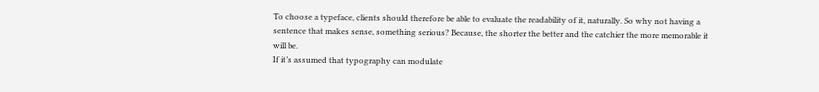To choose a typeface, clients should therefore be able to evaluate the readability of it, naturally. So why not having a sentence that makes sense, something serious? Because, the shorter the better and the catchier the more memorable it will be.
If it’s assumed that typography can modulate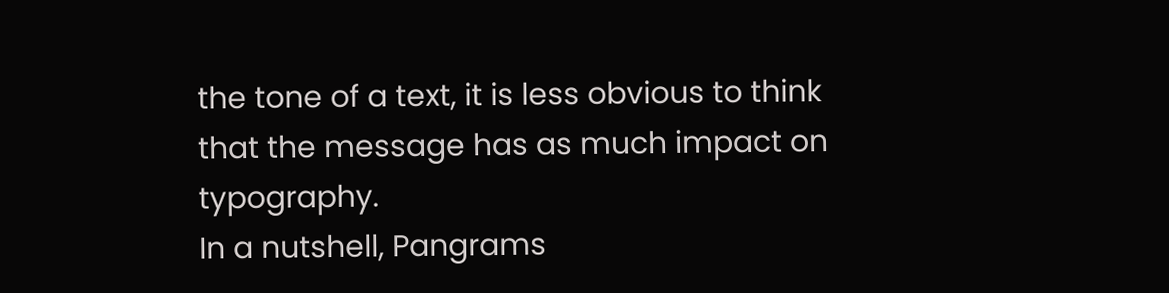the tone of a text, it is less obvious to think that the message has as much impact on typography.
In a nutshell, Pangrams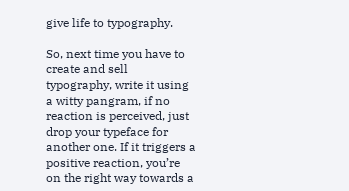give life to typography.

So, next time you have to create and sell typography, write it using a witty pangram, if no reaction is perceived, just drop your typeface for another one. If it triggers a positive reaction, you’re on the right way towards a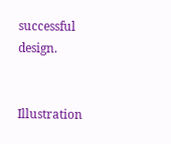successful design.


Illustration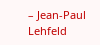– Jean-Paul Lehfeld